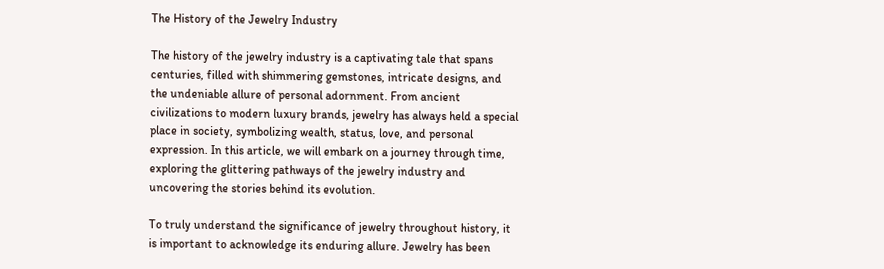The History of the Jewelry Industry

The history of the jewelry industry is a captivating tale that spans centuries, filled with shimmering gemstones, intricate designs, and the undeniable allure of personal adornment. From ancient civilizations to modern luxury brands, jewelry has always held a special place in society, symbolizing wealth, status, love, and personal expression. In this article, we will embark on a journey through time, exploring the glittering pathways of the jewelry industry and uncovering the stories behind its evolution.

To truly understand the significance of jewelry throughout history, it is important to acknowledge its enduring allure. Jewelry has been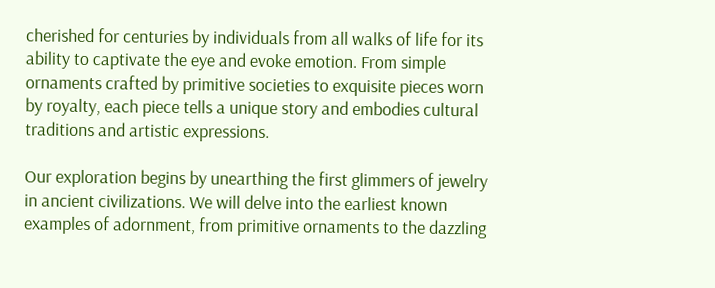cherished for centuries by individuals from all walks of life for its ability to captivate the eye and evoke emotion. From simple ornaments crafted by primitive societies to exquisite pieces worn by royalty, each piece tells a unique story and embodies cultural traditions and artistic expressions.

Our exploration begins by unearthing the first glimmers of jewelry in ancient civilizations. We will delve into the earliest known examples of adornment, from primitive ornaments to the dazzling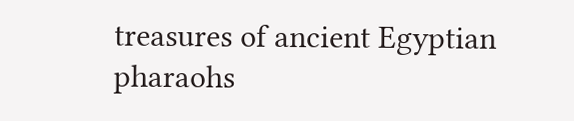treasures of ancient Egyptian pharaohs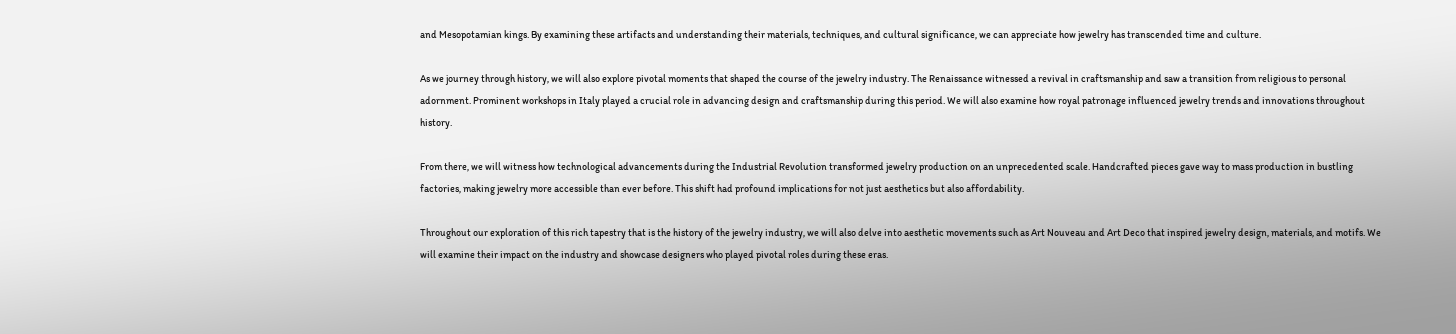and Mesopotamian kings. By examining these artifacts and understanding their materials, techniques, and cultural significance, we can appreciate how jewelry has transcended time and culture.

As we journey through history, we will also explore pivotal moments that shaped the course of the jewelry industry. The Renaissance witnessed a revival in craftsmanship and saw a transition from religious to personal adornment. Prominent workshops in Italy played a crucial role in advancing design and craftsmanship during this period. We will also examine how royal patronage influenced jewelry trends and innovations throughout history.

From there, we will witness how technological advancements during the Industrial Revolution transformed jewelry production on an unprecedented scale. Handcrafted pieces gave way to mass production in bustling factories, making jewelry more accessible than ever before. This shift had profound implications for not just aesthetics but also affordability.

Throughout our exploration of this rich tapestry that is the history of the jewelry industry, we will also delve into aesthetic movements such as Art Nouveau and Art Deco that inspired jewelry design, materials, and motifs. We will examine their impact on the industry and showcase designers who played pivotal roles during these eras.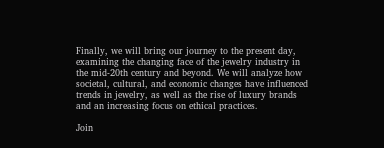Finally, we will bring our journey to the present day, examining the changing face of the jewelry industry in the mid-20th century and beyond. We will analyze how societal, cultural, and economic changes have influenced trends in jewelry, as well as the rise of luxury brands and an increasing focus on ethical practices.

Join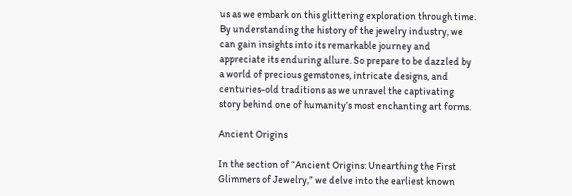us as we embark on this glittering exploration through time. By understanding the history of the jewelry industry, we can gain insights into its remarkable journey and appreciate its enduring allure. So prepare to be dazzled by a world of precious gemstones, intricate designs, and centuries-old traditions as we unravel the captivating story behind one of humanity’s most enchanting art forms.

Ancient Origins

In the section of “Ancient Origins: Unearthing the First Glimmers of Jewelry,” we delve into the earliest known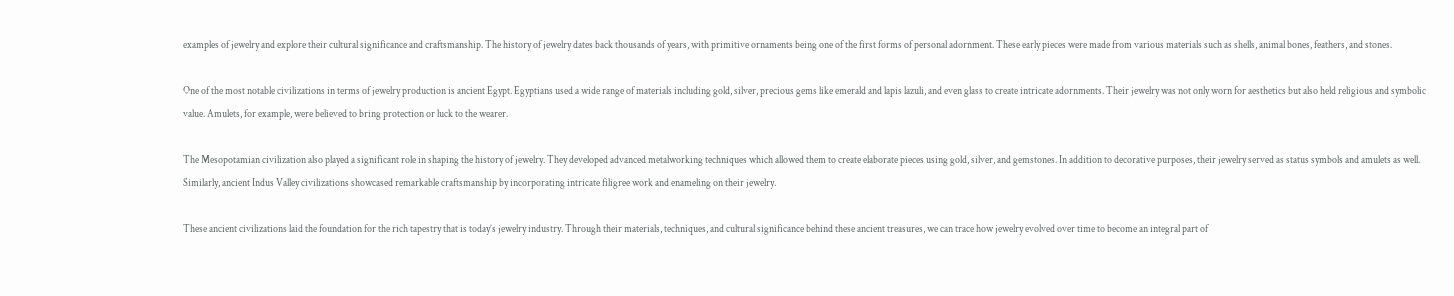examples of jewelry and explore their cultural significance and craftsmanship. The history of jewelry dates back thousands of years, with primitive ornaments being one of the first forms of personal adornment. These early pieces were made from various materials such as shells, animal bones, feathers, and stones.

One of the most notable civilizations in terms of jewelry production is ancient Egypt. Egyptians used a wide range of materials including gold, silver, precious gems like emerald and lapis lazuli, and even glass to create intricate adornments. Their jewelry was not only worn for aesthetics but also held religious and symbolic value. Amulets, for example, were believed to bring protection or luck to the wearer.

The Mesopotamian civilization also played a significant role in shaping the history of jewelry. They developed advanced metalworking techniques which allowed them to create elaborate pieces using gold, silver, and gemstones. In addition to decorative purposes, their jewelry served as status symbols and amulets as well. Similarly, ancient Indus Valley civilizations showcased remarkable craftsmanship by incorporating intricate filigree work and enameling on their jewelry.

These ancient civilizations laid the foundation for the rich tapestry that is today’s jewelry industry. Through their materials, techniques, and cultural significance behind these ancient treasures, we can trace how jewelry evolved over time to become an integral part of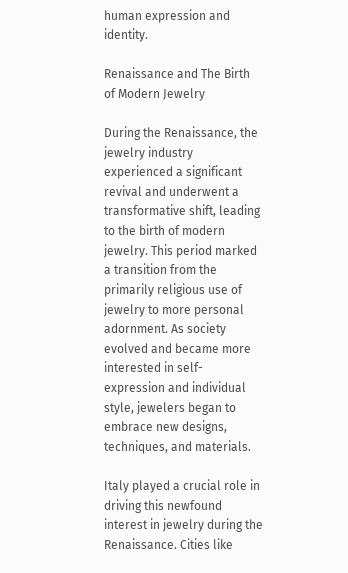human expression and identity.

Renaissance and The Birth of Modern Jewelry

During the Renaissance, the jewelry industry experienced a significant revival and underwent a transformative shift, leading to the birth of modern jewelry. This period marked a transition from the primarily religious use of jewelry to more personal adornment. As society evolved and became more interested in self-expression and individual style, jewelers began to embrace new designs, techniques, and materials.

Italy played a crucial role in driving this newfound interest in jewelry during the Renaissance. Cities like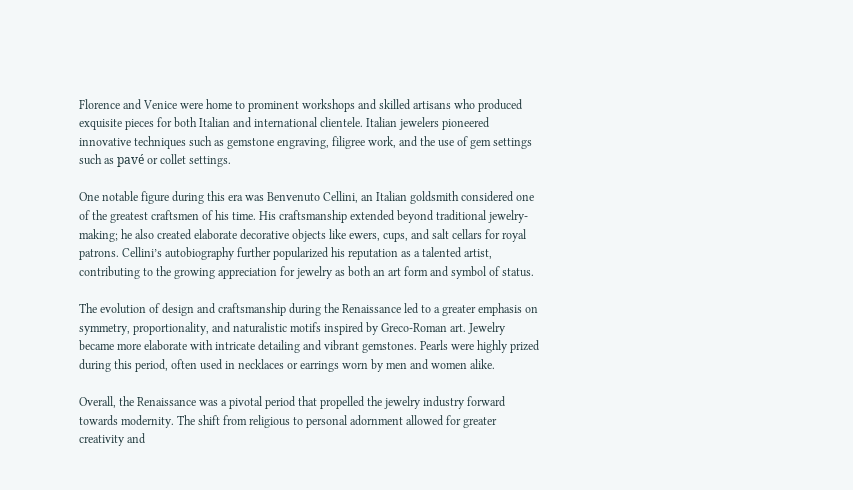Florence and Venice were home to prominent workshops and skilled artisans who produced exquisite pieces for both Italian and international clientele. Italian jewelers pioneered innovative techniques such as gemstone engraving, filigree work, and the use of gem settings such as pavé or collet settings.

One notable figure during this era was Benvenuto Cellini, an Italian goldsmith considered one of the greatest craftsmen of his time. His craftsmanship extended beyond traditional jewelry-making; he also created elaborate decorative objects like ewers, cups, and salt cellars for royal patrons. Cellini’s autobiography further popularized his reputation as a talented artist, contributing to the growing appreciation for jewelry as both an art form and symbol of status.

The evolution of design and craftsmanship during the Renaissance led to a greater emphasis on symmetry, proportionality, and naturalistic motifs inspired by Greco-Roman art. Jewelry became more elaborate with intricate detailing and vibrant gemstones. Pearls were highly prized during this period, often used in necklaces or earrings worn by men and women alike.

Overall, the Renaissance was a pivotal period that propelled the jewelry industry forward towards modernity. The shift from religious to personal adornment allowed for greater creativity and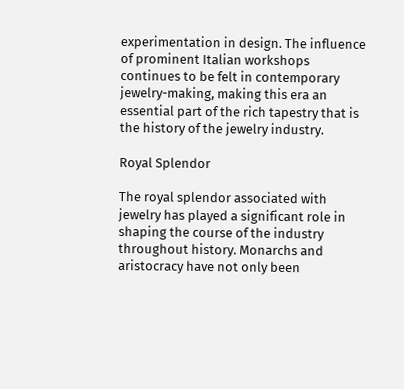experimentation in design. The influence of prominent Italian workshops continues to be felt in contemporary jewelry-making, making this era an essential part of the rich tapestry that is the history of the jewelry industry.

Royal Splendor

The royal splendor associated with jewelry has played a significant role in shaping the course of the industry throughout history. Monarchs and aristocracy have not only been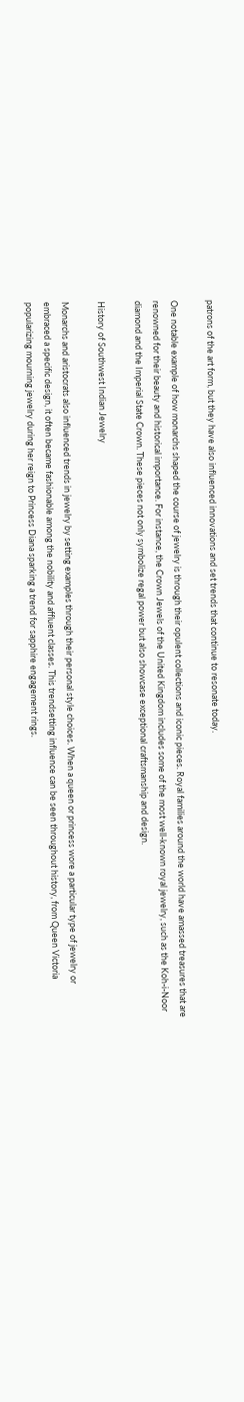patrons of the art form, but they have also influenced innovations and set trends that continue to resonate today.

One notable example of how monarchs shaped the course of jewelry is through their opulent collections and iconic pieces. Royal families around the world have amassed treasures that are renowned for their beauty and historical importance. For instance, the Crown Jewels of the United Kingdom includes some of the most well-known royal jewelry, such as the Koh-i-Noor diamond and the Imperial State Crown. These pieces not only symbolize regal power but also showcase exceptional craftsmanship and design.

History of Southwest Indian Jewelry

Monarchs and aristocrats also influenced trends in jewelry by setting examples through their personal style choices. When a queen or princess wore a particular type of jewelry or embraced a specific design, it often became fashionable among the nobility and affluent classes. This trendsetting influence can be seen throughout history, from Queen Victoria popularizing mourning jewelry during her reign to Princess Diana sparking a trend for sapphire engagement rings.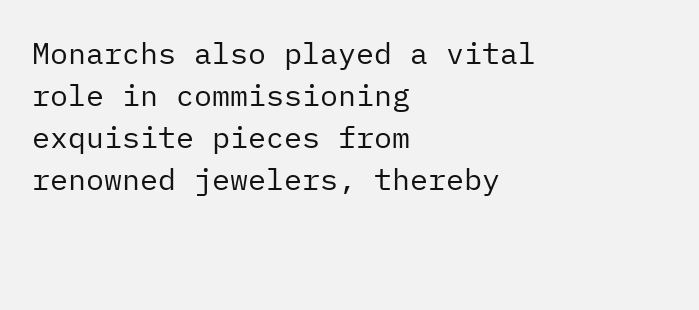Monarchs also played a vital role in commissioning exquisite pieces from renowned jewelers, thereby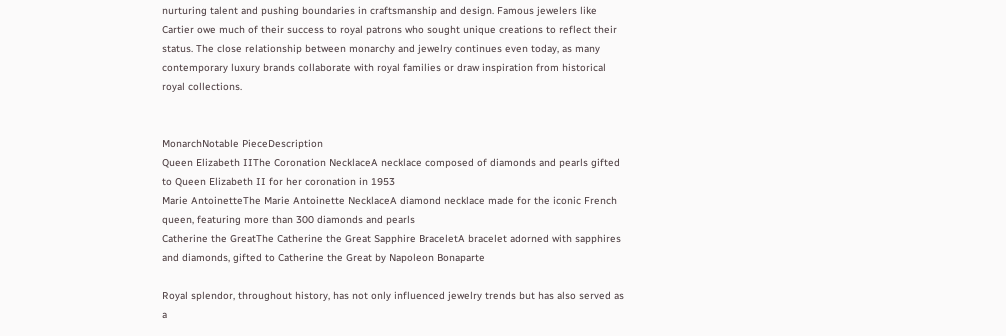nurturing talent and pushing boundaries in craftsmanship and design. Famous jewelers like Cartier owe much of their success to royal patrons who sought unique creations to reflect their status. The close relationship between monarchy and jewelry continues even today, as many contemporary luxury brands collaborate with royal families or draw inspiration from historical royal collections.


MonarchNotable PieceDescription
Queen Elizabeth IIThe Coronation NecklaceA necklace composed of diamonds and pearls gifted to Queen Elizabeth II for her coronation in 1953
Marie AntoinetteThe Marie Antoinette NecklaceA diamond necklace made for the iconic French queen, featuring more than 300 diamonds and pearls
Catherine the GreatThe Catherine the Great Sapphire BraceletA bracelet adorned with sapphires and diamonds, gifted to Catherine the Great by Napoleon Bonaparte

Royal splendor, throughout history, has not only influenced jewelry trends but has also served as a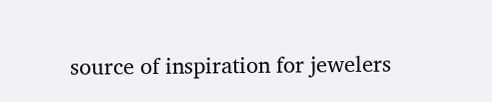source of inspiration for jewelers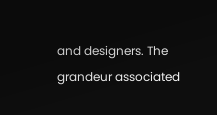and designers. The grandeur associated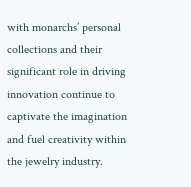with monarchs’ personal collections and their significant role in driving innovation continue to captivate the imagination and fuel creativity within the jewelry industry.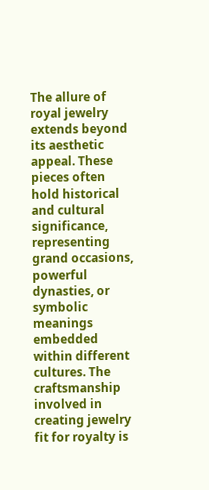The allure of royal jewelry extends beyond its aesthetic appeal. These pieces often hold historical and cultural significance, representing grand occasions, powerful dynasties, or symbolic meanings embedded within different cultures. The craftsmanship involved in creating jewelry fit for royalty is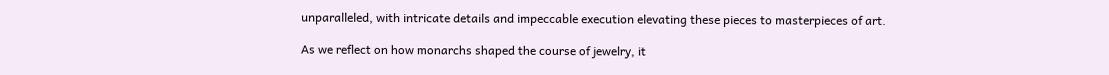unparalleled, with intricate details and impeccable execution elevating these pieces to masterpieces of art.

As we reflect on how monarchs shaped the course of jewelry, it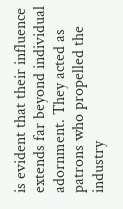is evident that their influence extends far beyond individual adornment. They acted as patrons who propelled the industry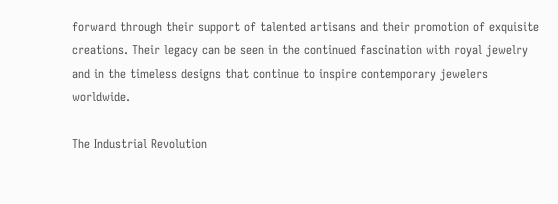forward through their support of talented artisans and their promotion of exquisite creations. Their legacy can be seen in the continued fascination with royal jewelry and in the timeless designs that continue to inspire contemporary jewelers worldwide.

The Industrial Revolution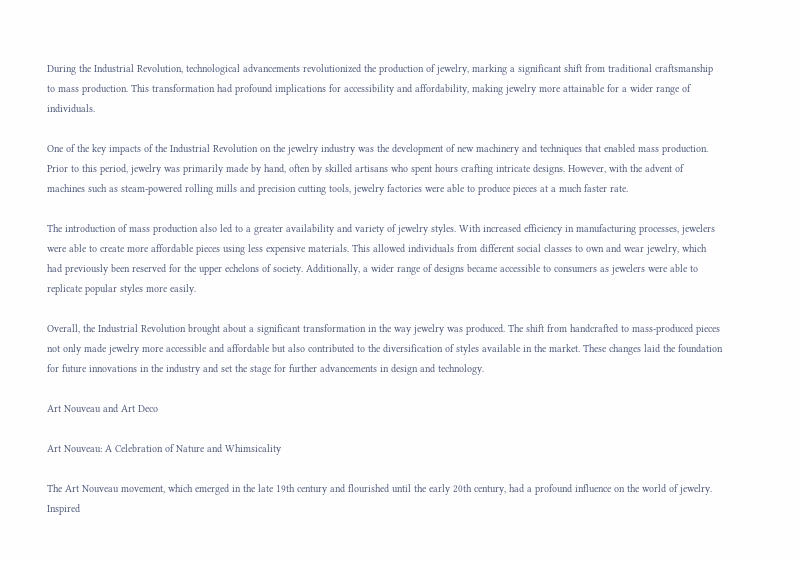During the Industrial Revolution, technological advancements revolutionized the production of jewelry, marking a significant shift from traditional craftsmanship to mass production. This transformation had profound implications for accessibility and affordability, making jewelry more attainable for a wider range of individuals.

One of the key impacts of the Industrial Revolution on the jewelry industry was the development of new machinery and techniques that enabled mass production. Prior to this period, jewelry was primarily made by hand, often by skilled artisans who spent hours crafting intricate designs. However, with the advent of machines such as steam-powered rolling mills and precision cutting tools, jewelry factories were able to produce pieces at a much faster rate.

The introduction of mass production also led to a greater availability and variety of jewelry styles. With increased efficiency in manufacturing processes, jewelers were able to create more affordable pieces using less expensive materials. This allowed individuals from different social classes to own and wear jewelry, which had previously been reserved for the upper echelons of society. Additionally, a wider range of designs became accessible to consumers as jewelers were able to replicate popular styles more easily.

Overall, the Industrial Revolution brought about a significant transformation in the way jewelry was produced. The shift from handcrafted to mass-produced pieces not only made jewelry more accessible and affordable but also contributed to the diversification of styles available in the market. These changes laid the foundation for future innovations in the industry and set the stage for further advancements in design and technology.

Art Nouveau and Art Deco

Art Nouveau: A Celebration of Nature and Whimsicality

The Art Nouveau movement, which emerged in the late 19th century and flourished until the early 20th century, had a profound influence on the world of jewelry. Inspired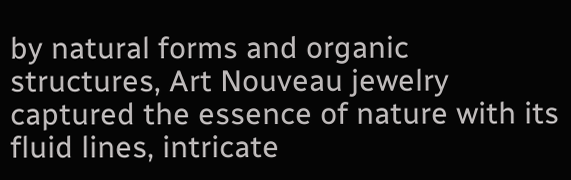by natural forms and organic structures, Art Nouveau jewelry captured the essence of nature with its fluid lines, intricate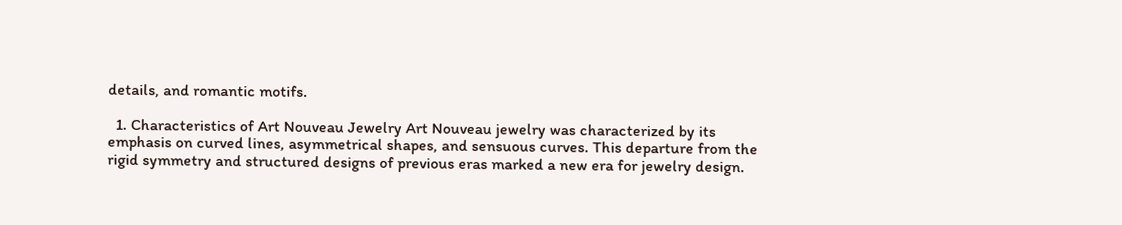details, and romantic motifs.

  1. Characteristics of Art Nouveau Jewelry Art Nouveau jewelry was characterized by its emphasis on curved lines, asymmetrical shapes, and sensuous curves. This departure from the rigid symmetry and structured designs of previous eras marked a new era for jewelry design.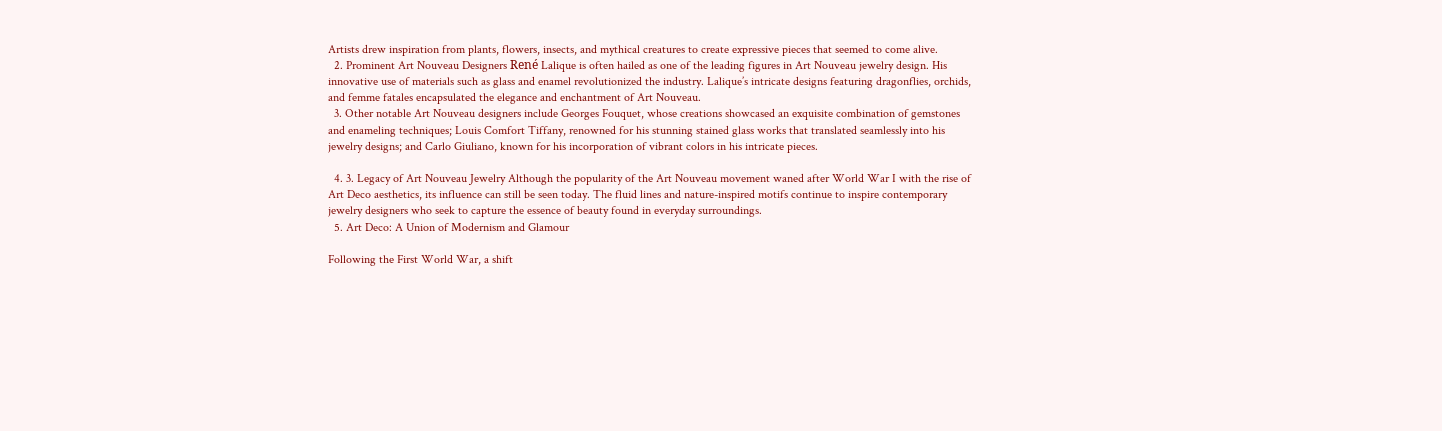Artists drew inspiration from plants, flowers, insects, and mythical creatures to create expressive pieces that seemed to come alive.
  2. Prominent Art Nouveau Designers René Lalique is often hailed as one of the leading figures in Art Nouveau jewelry design. His innovative use of materials such as glass and enamel revolutionized the industry. Lalique’s intricate designs featuring dragonflies, orchids, and femme fatales encapsulated the elegance and enchantment of Art Nouveau.
  3. Other notable Art Nouveau designers include Georges Fouquet, whose creations showcased an exquisite combination of gemstones and enameling techniques; Louis Comfort Tiffany, renowned for his stunning stained glass works that translated seamlessly into his jewelry designs; and Carlo Giuliano, known for his incorporation of vibrant colors in his intricate pieces.

  4. 3. Legacy of Art Nouveau Jewelry Although the popularity of the Art Nouveau movement waned after World War I with the rise of Art Deco aesthetics, its influence can still be seen today. The fluid lines and nature-inspired motifs continue to inspire contemporary jewelry designers who seek to capture the essence of beauty found in everyday surroundings.
  5. Art Deco: A Union of Modernism and Glamour

Following the First World War, a shift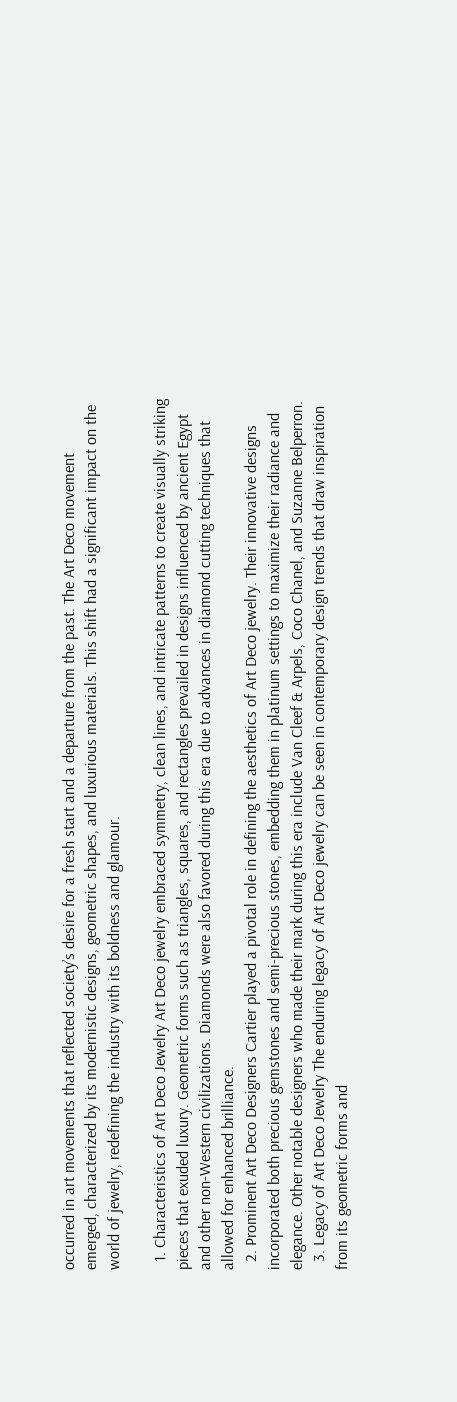occurred in art movements that reflected society’s desire for a fresh start and a departure from the past. The Art Deco movement emerged, characterized by its modernistic designs, geometric shapes, and luxurious materials. This shift had a significant impact on the world of jewelry, redefining the industry with its boldness and glamour.

  1. Characteristics of Art Deco Jewelry Art Deco jewelry embraced symmetry, clean lines, and intricate patterns to create visually striking pieces that exuded luxury. Geometric forms such as triangles, squares, and rectangles prevailed in designs influenced by ancient Egypt and other non-Western civilizations. Diamonds were also favored during this era due to advances in diamond cutting techniques that allowed for enhanced brilliance.
  2. Prominent Art Deco Designers Cartier played a pivotal role in defining the aesthetics of Art Deco jewelry. Their innovative designs incorporated both precious gemstones and semi-precious stones, embedding them in platinum settings to maximize their radiance and elegance. Other notable designers who made their mark during this era include Van Cleef & Arpels, Coco Chanel, and Suzanne Belperron.
  3. Legacy of Art Deco Jewelry The enduring legacy of Art Deco jewelry can be seen in contemporary design trends that draw inspiration from its geometric forms and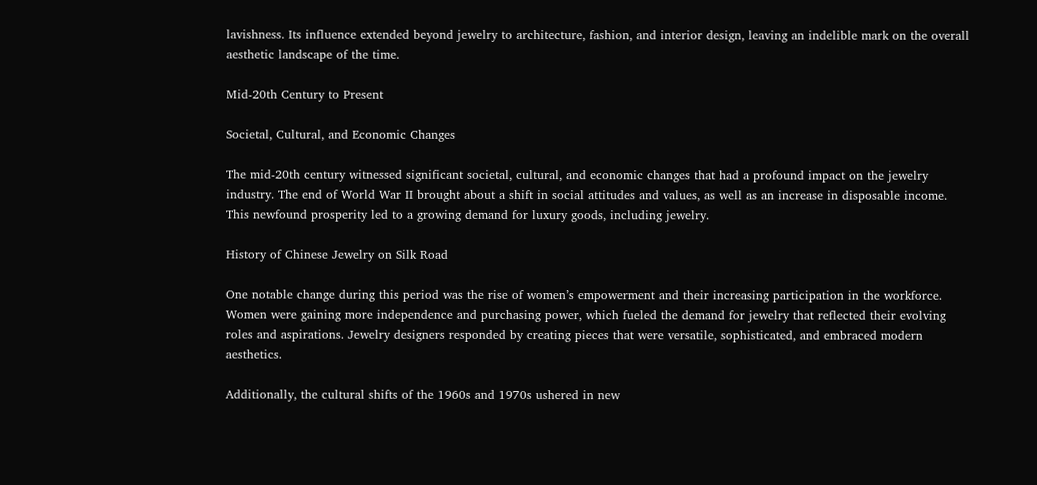lavishness. Its influence extended beyond jewelry to architecture, fashion, and interior design, leaving an indelible mark on the overall aesthetic landscape of the time.

Mid-20th Century to Present

Societal, Cultural, and Economic Changes

The mid-20th century witnessed significant societal, cultural, and economic changes that had a profound impact on the jewelry industry. The end of World War II brought about a shift in social attitudes and values, as well as an increase in disposable income. This newfound prosperity led to a growing demand for luxury goods, including jewelry.

History of Chinese Jewelry on Silk Road

One notable change during this period was the rise of women’s empowerment and their increasing participation in the workforce. Women were gaining more independence and purchasing power, which fueled the demand for jewelry that reflected their evolving roles and aspirations. Jewelry designers responded by creating pieces that were versatile, sophisticated, and embraced modern aesthetics.

Additionally, the cultural shifts of the 1960s and 1970s ushered in new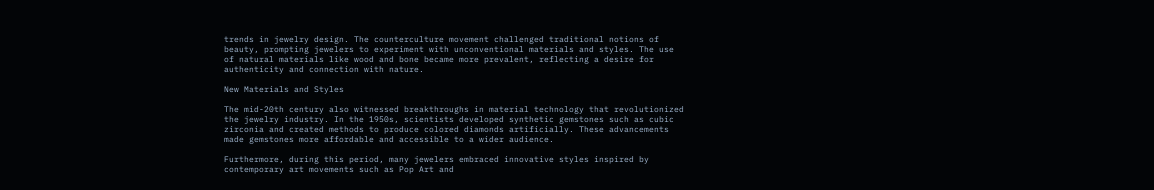trends in jewelry design. The counterculture movement challenged traditional notions of beauty, prompting jewelers to experiment with unconventional materials and styles. The use of natural materials like wood and bone became more prevalent, reflecting a desire for authenticity and connection with nature.

New Materials and Styles

The mid-20th century also witnessed breakthroughs in material technology that revolutionized the jewelry industry. In the 1950s, scientists developed synthetic gemstones such as cubic zirconia and created methods to produce colored diamonds artificially. These advancements made gemstones more affordable and accessible to a wider audience.

Furthermore, during this period, many jewelers embraced innovative styles inspired by contemporary art movements such as Pop Art and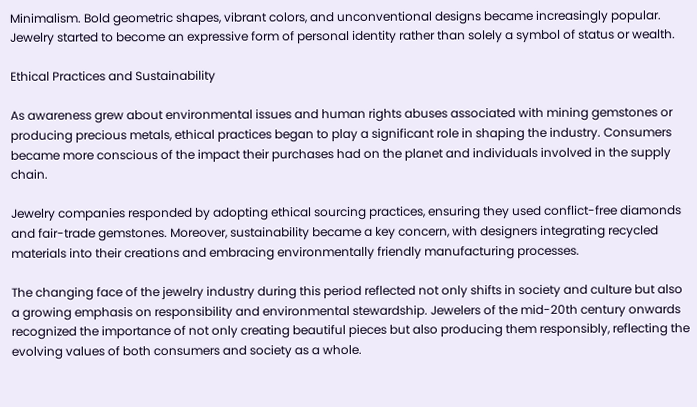Minimalism. Bold geometric shapes, vibrant colors, and unconventional designs became increasingly popular. Jewelry started to become an expressive form of personal identity rather than solely a symbol of status or wealth.

Ethical Practices and Sustainability

As awareness grew about environmental issues and human rights abuses associated with mining gemstones or producing precious metals, ethical practices began to play a significant role in shaping the industry. Consumers became more conscious of the impact their purchases had on the planet and individuals involved in the supply chain.

Jewelry companies responded by adopting ethical sourcing practices, ensuring they used conflict-free diamonds and fair-trade gemstones. Moreover, sustainability became a key concern, with designers integrating recycled materials into their creations and embracing environmentally friendly manufacturing processes.

The changing face of the jewelry industry during this period reflected not only shifts in society and culture but also a growing emphasis on responsibility and environmental stewardship. Jewelers of the mid-20th century onwards recognized the importance of not only creating beautiful pieces but also producing them responsibly, reflecting the evolving values of both consumers and society as a whole.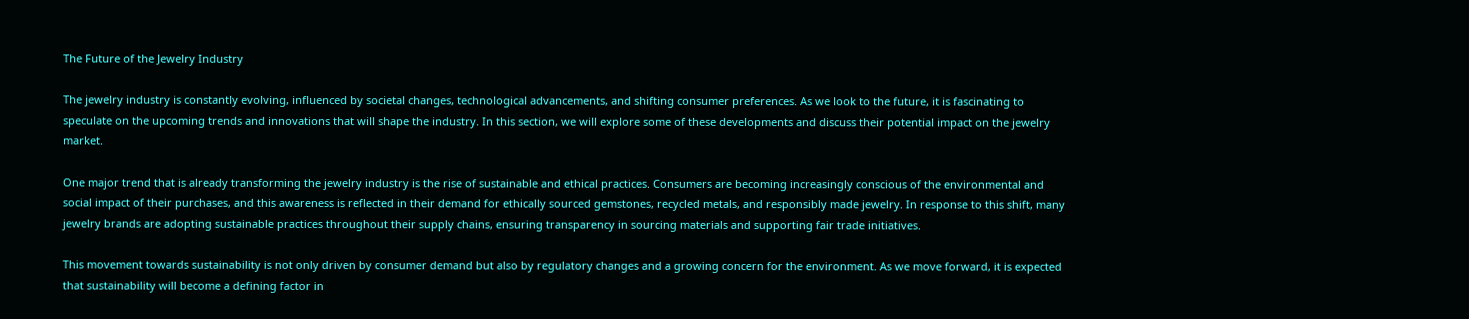The Future of the Jewelry Industry

The jewelry industry is constantly evolving, influenced by societal changes, technological advancements, and shifting consumer preferences. As we look to the future, it is fascinating to speculate on the upcoming trends and innovations that will shape the industry. In this section, we will explore some of these developments and discuss their potential impact on the jewelry market.

One major trend that is already transforming the jewelry industry is the rise of sustainable and ethical practices. Consumers are becoming increasingly conscious of the environmental and social impact of their purchases, and this awareness is reflected in their demand for ethically sourced gemstones, recycled metals, and responsibly made jewelry. In response to this shift, many jewelry brands are adopting sustainable practices throughout their supply chains, ensuring transparency in sourcing materials and supporting fair trade initiatives.

This movement towards sustainability is not only driven by consumer demand but also by regulatory changes and a growing concern for the environment. As we move forward, it is expected that sustainability will become a defining factor in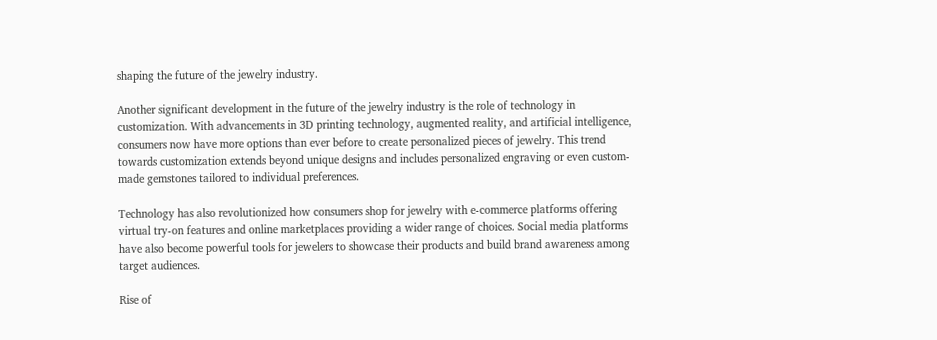shaping the future of the jewelry industry.

Another significant development in the future of the jewelry industry is the role of technology in customization. With advancements in 3D printing technology, augmented reality, and artificial intelligence, consumers now have more options than ever before to create personalized pieces of jewelry. This trend towards customization extends beyond unique designs and includes personalized engraving or even custom-made gemstones tailored to individual preferences.

Technology has also revolutionized how consumers shop for jewelry with e-commerce platforms offering virtual try-on features and online marketplaces providing a wider range of choices. Social media platforms have also become powerful tools for jewelers to showcase their products and build brand awareness among target audiences.

Rise of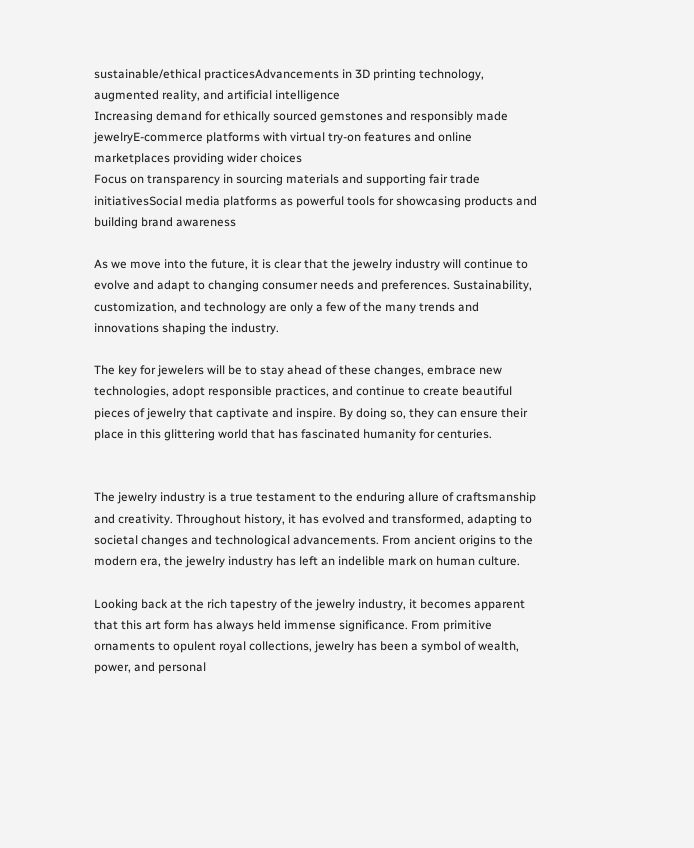sustainable/ethical practicesAdvancements in 3D printing technology, augmented reality, and artificial intelligence
Increasing demand for ethically sourced gemstones and responsibly made jewelryE-commerce platforms with virtual try-on features and online marketplaces providing wider choices
Focus on transparency in sourcing materials and supporting fair trade initiativesSocial media platforms as powerful tools for showcasing products and building brand awareness

As we move into the future, it is clear that the jewelry industry will continue to evolve and adapt to changing consumer needs and preferences. Sustainability, customization, and technology are only a few of the many trends and innovations shaping the industry.

The key for jewelers will be to stay ahead of these changes, embrace new technologies, adopt responsible practices, and continue to create beautiful pieces of jewelry that captivate and inspire. By doing so, they can ensure their place in this glittering world that has fascinated humanity for centuries.


The jewelry industry is a true testament to the enduring allure of craftsmanship and creativity. Throughout history, it has evolved and transformed, adapting to societal changes and technological advancements. From ancient origins to the modern era, the jewelry industry has left an indelible mark on human culture.

Looking back at the rich tapestry of the jewelry industry, it becomes apparent that this art form has always held immense significance. From primitive ornaments to opulent royal collections, jewelry has been a symbol of wealth, power, and personal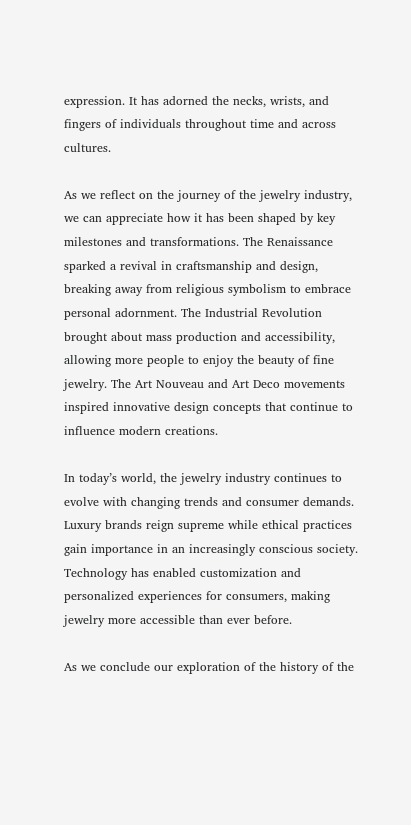expression. It has adorned the necks, wrists, and fingers of individuals throughout time and across cultures.

As we reflect on the journey of the jewelry industry, we can appreciate how it has been shaped by key milestones and transformations. The Renaissance sparked a revival in craftsmanship and design, breaking away from religious symbolism to embrace personal adornment. The Industrial Revolution brought about mass production and accessibility, allowing more people to enjoy the beauty of fine jewelry. The Art Nouveau and Art Deco movements inspired innovative design concepts that continue to influence modern creations.

In today’s world, the jewelry industry continues to evolve with changing trends and consumer demands. Luxury brands reign supreme while ethical practices gain importance in an increasingly conscious society. Technology has enabled customization and personalized experiences for consumers, making jewelry more accessible than ever before.

As we conclude our exploration of the history of the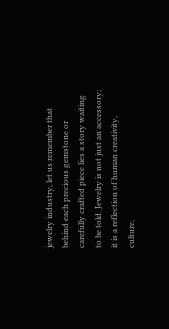jewelry industry, let us remember that behind each precious gemstone or carefully crafted piece lies a story waiting to be told. Jewelry is not just an accessory; it is a reflection of human creativity, culture,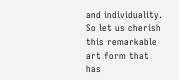and individuality. So let us cherish this remarkable art form that has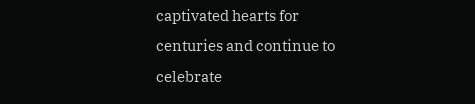captivated hearts for centuries and continue to celebrate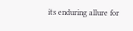its enduring allure for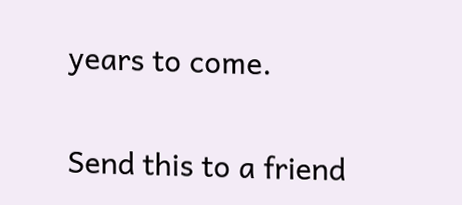years to come.

Send this to a friend